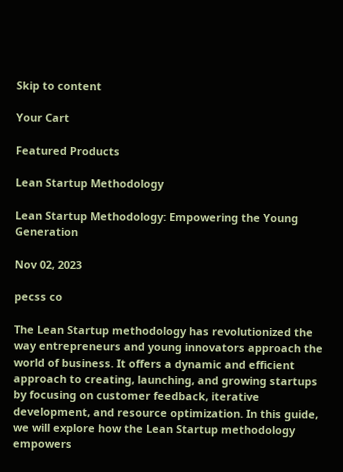Skip to content

Your Cart

Featured Products

Lean Startup Methodology

Lean Startup Methodology: Empowering the Young Generation

Nov 02, 2023

pecss co

The Lean Startup methodology has revolutionized the way entrepreneurs and young innovators approach the world of business. It offers a dynamic and efficient approach to creating, launching, and growing startups by focusing on customer feedback, iterative development, and resource optimization. In this guide, we will explore how the Lean Startup methodology empowers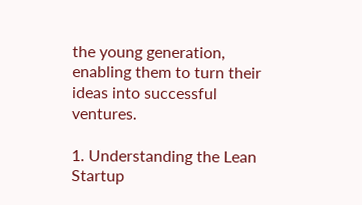the young generation, enabling them to turn their ideas into successful ventures.

1. Understanding the Lean Startup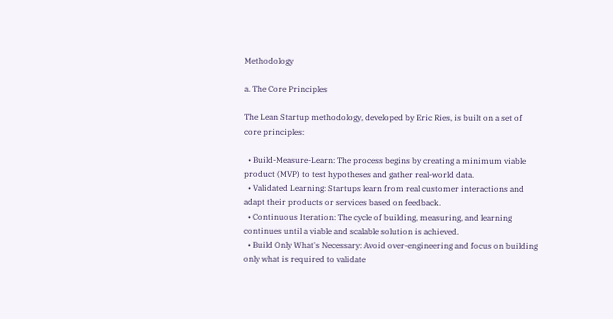Methodology

a. The Core Principles

The Lean Startup methodology, developed by Eric Ries, is built on a set of core principles:

  • Build-Measure-Learn: The process begins by creating a minimum viable product (MVP) to test hypotheses and gather real-world data.
  • Validated Learning: Startups learn from real customer interactions and adapt their products or services based on feedback.
  • Continuous Iteration: The cycle of building, measuring, and learning continues until a viable and scalable solution is achieved.
  • Build Only What's Necessary: Avoid over-engineering and focus on building only what is required to validate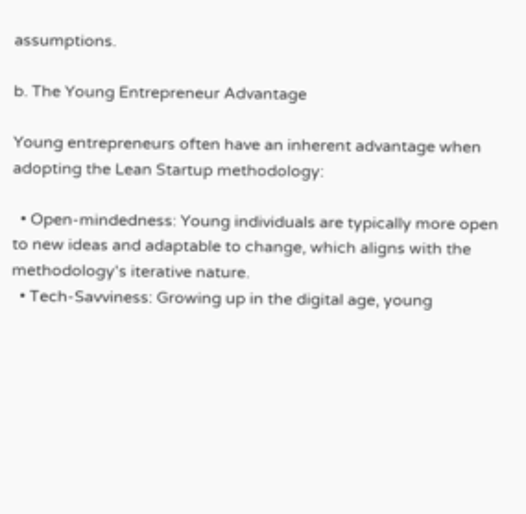assumptions.

b. The Young Entrepreneur Advantage

Young entrepreneurs often have an inherent advantage when adopting the Lean Startup methodology:

  • Open-mindedness: Young individuals are typically more open to new ideas and adaptable to change, which aligns with the methodology's iterative nature.
  • Tech-Savviness: Growing up in the digital age, young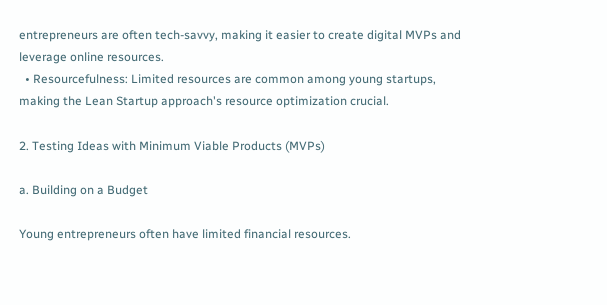entrepreneurs are often tech-savvy, making it easier to create digital MVPs and leverage online resources.
  • Resourcefulness: Limited resources are common among young startups, making the Lean Startup approach's resource optimization crucial.

2. Testing Ideas with Minimum Viable Products (MVPs)

a. Building on a Budget

Young entrepreneurs often have limited financial resources.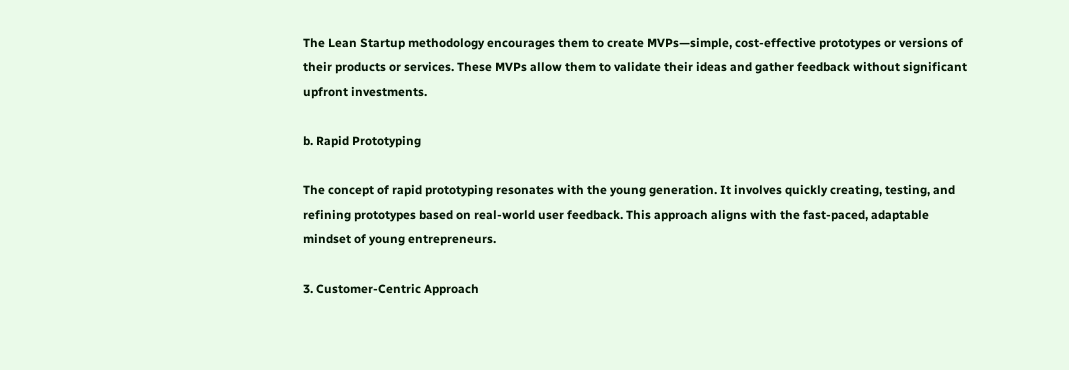The Lean Startup methodology encourages them to create MVPs—simple, cost-effective prototypes or versions of their products or services. These MVPs allow them to validate their ideas and gather feedback without significant upfront investments.

b. Rapid Prototyping

The concept of rapid prototyping resonates with the young generation. It involves quickly creating, testing, and refining prototypes based on real-world user feedback. This approach aligns with the fast-paced, adaptable mindset of young entrepreneurs.

3. Customer-Centric Approach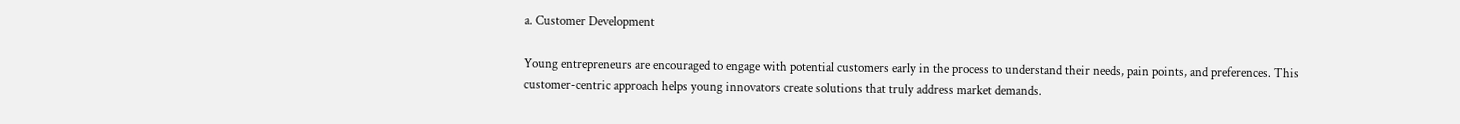a. Customer Development

Young entrepreneurs are encouraged to engage with potential customers early in the process to understand their needs, pain points, and preferences. This customer-centric approach helps young innovators create solutions that truly address market demands.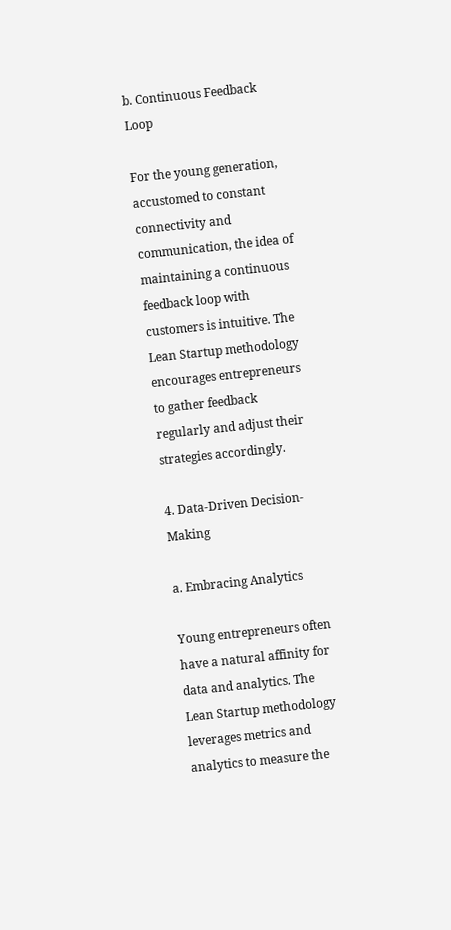b. Continuous Feedback Loop

For the young generation, accustomed to constant connectivity and communication, the idea of maintaining a continuous feedback loop with customers is intuitive. The Lean Startup methodology encourages entrepreneurs to gather feedback regularly and adjust their strategies accordingly.

4. Data-Driven Decision-Making

a. Embracing Analytics

Young entrepreneurs often have a natural affinity for data and analytics. The Lean Startup methodology leverages metrics and analytics to measure the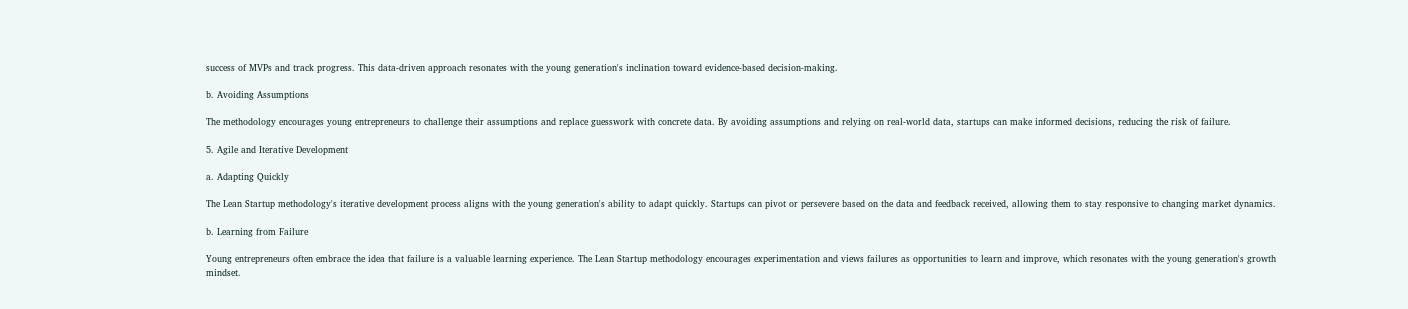success of MVPs and track progress. This data-driven approach resonates with the young generation's inclination toward evidence-based decision-making.

b. Avoiding Assumptions

The methodology encourages young entrepreneurs to challenge their assumptions and replace guesswork with concrete data. By avoiding assumptions and relying on real-world data, startups can make informed decisions, reducing the risk of failure.

5. Agile and Iterative Development

a. Adapting Quickly

The Lean Startup methodology's iterative development process aligns with the young generation's ability to adapt quickly. Startups can pivot or persevere based on the data and feedback received, allowing them to stay responsive to changing market dynamics.

b. Learning from Failure

Young entrepreneurs often embrace the idea that failure is a valuable learning experience. The Lean Startup methodology encourages experimentation and views failures as opportunities to learn and improve, which resonates with the young generation's growth mindset.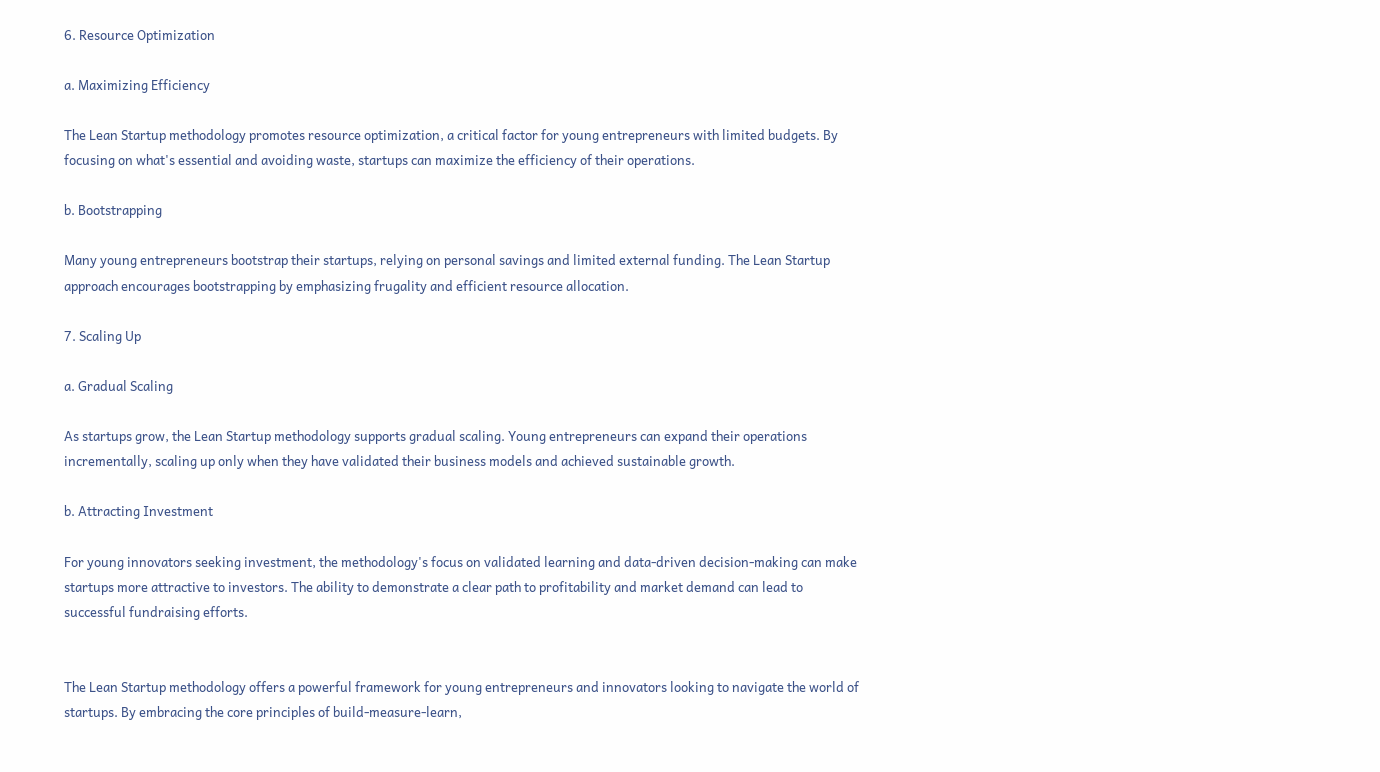6. Resource Optimization

a. Maximizing Efficiency

The Lean Startup methodology promotes resource optimization, a critical factor for young entrepreneurs with limited budgets. By focusing on what's essential and avoiding waste, startups can maximize the efficiency of their operations.

b. Bootstrapping

Many young entrepreneurs bootstrap their startups, relying on personal savings and limited external funding. The Lean Startup approach encourages bootstrapping by emphasizing frugality and efficient resource allocation.

7. Scaling Up

a. Gradual Scaling

As startups grow, the Lean Startup methodology supports gradual scaling. Young entrepreneurs can expand their operations incrementally, scaling up only when they have validated their business models and achieved sustainable growth.

b. Attracting Investment

For young innovators seeking investment, the methodology's focus on validated learning and data-driven decision-making can make startups more attractive to investors. The ability to demonstrate a clear path to profitability and market demand can lead to successful fundraising efforts.


The Lean Startup methodology offers a powerful framework for young entrepreneurs and innovators looking to navigate the world of startups. By embracing the core principles of build-measure-learn,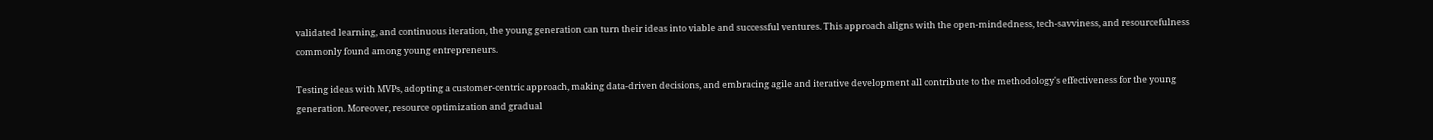validated learning, and continuous iteration, the young generation can turn their ideas into viable and successful ventures. This approach aligns with the open-mindedness, tech-savviness, and resourcefulness commonly found among young entrepreneurs.

Testing ideas with MVPs, adopting a customer-centric approach, making data-driven decisions, and embracing agile and iterative development all contribute to the methodology's effectiveness for the young generation. Moreover, resource optimization and gradual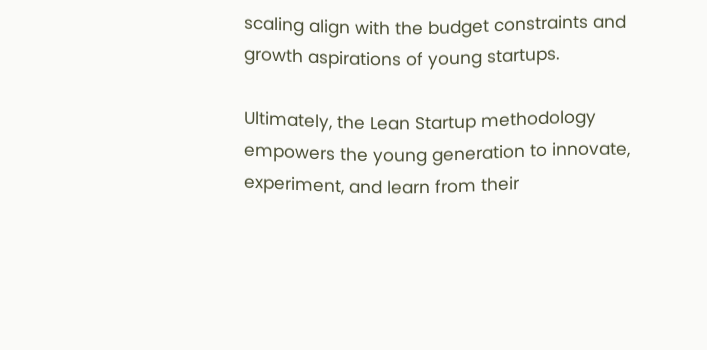scaling align with the budget constraints and growth aspirations of young startups.

Ultimately, the Lean Startup methodology empowers the young generation to innovate, experiment, and learn from their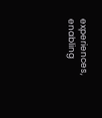experiences, enabling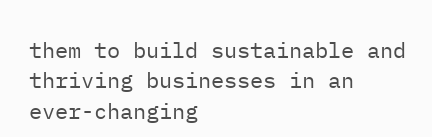them to build sustainable and thriving businesses in an ever-changing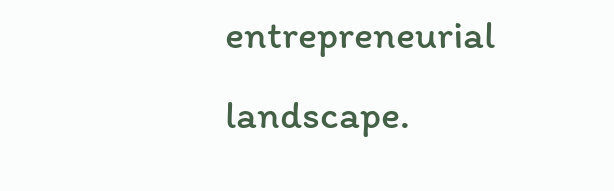entrepreneurial landscape.